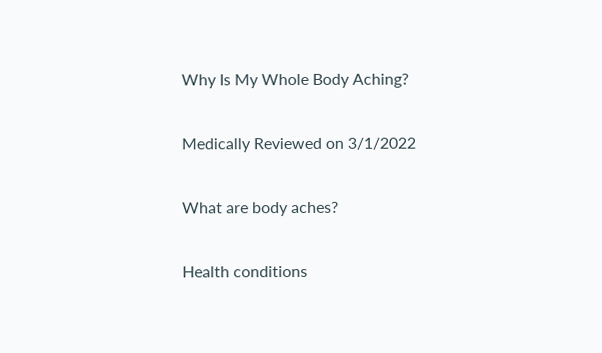Why Is My Whole Body Aching?

Medically Reviewed on 3/1/2022

What are body aches?

Health conditions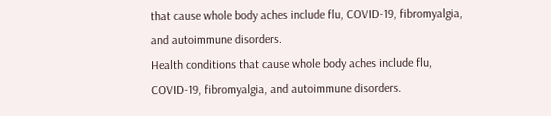that cause whole body aches include flu, COVID-19, fibromyalgia, and autoimmune disorders.
Health conditions that cause whole body aches include flu, COVID-19, fibromyalgia, and autoimmune disorders.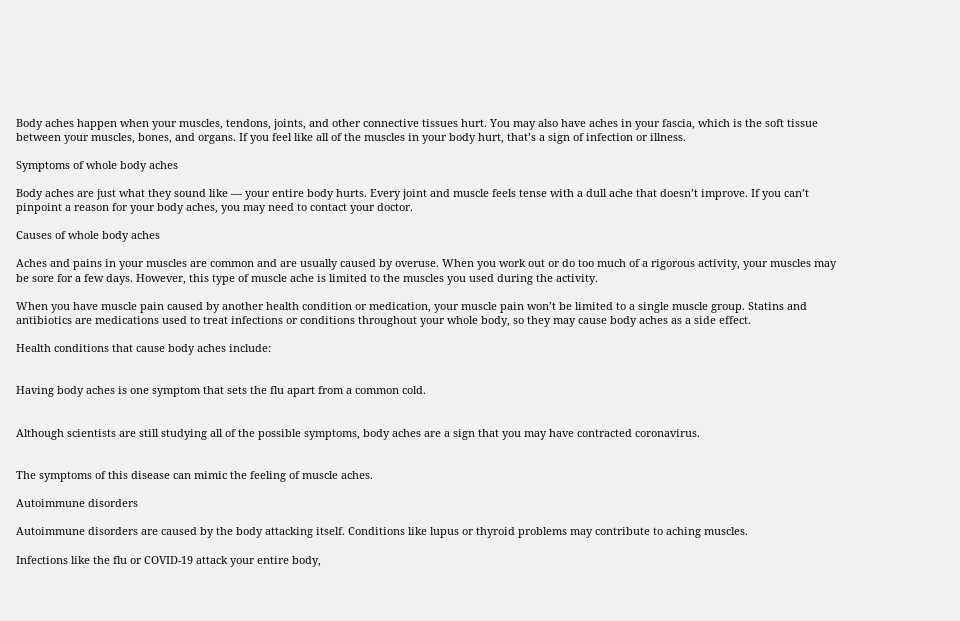Body aches happen when your muscles, tendons, joints, and other connective tissues hurt. You may also have aches in your fascia, which is the soft tissue between your muscles, bones, and organs. If you feel like all of the muscles in your body hurt, that’s a sign of infection or illness.

Symptoms of whole body aches

Body aches are just what they sound like — your entire body hurts. Every joint and muscle feels tense with a dull ache that doesn’t improve. If you can’t pinpoint a reason for your body aches, you may need to contact your doctor.

Causes of whole body aches

Aches and pains in your muscles are common and are usually caused by overuse. When you work out or do too much of a rigorous activity, your muscles may be sore for a few days. However, this type of muscle ache is limited to the muscles you used during the activity.

When you have muscle pain caused by another health condition or medication, your muscle pain won’t be limited to a single muscle group. Statins and antibiotics are medications used to treat infections or conditions throughout your whole body, so they may cause body aches as a side effect.

Health conditions that cause body aches include:


Having body aches is one symptom that sets the flu apart from a common cold.


Although scientists are still studying all of the possible symptoms, body aches are a sign that you may have contracted coronavirus.


The symptoms of this disease can mimic the feeling of muscle aches.

Autoimmune disorders

Autoimmune disorders are caused by the body attacking itself. Conditions like lupus or thyroid problems may contribute to aching muscles.

Infections like the flu or COVID-19 attack your entire body,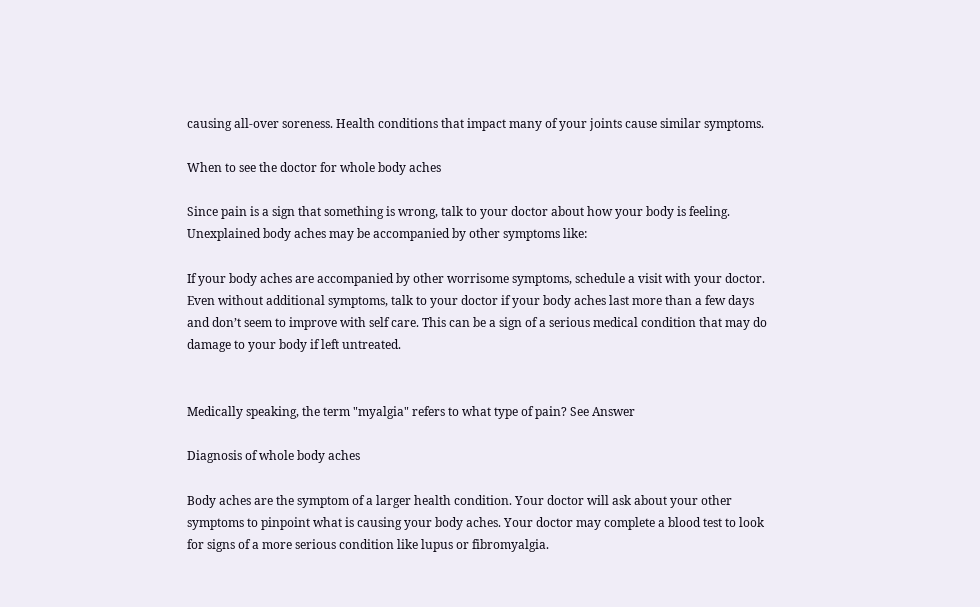causing all-over soreness. Health conditions that impact many of your joints cause similar symptoms.

When to see the doctor for whole body aches

Since pain is a sign that something is wrong, talk to your doctor about how your body is feeling. Unexplained body aches may be accompanied by other symptoms like:

If your body aches are accompanied by other worrisome symptoms, schedule a visit with your doctor. Even without additional symptoms, talk to your doctor if your body aches last more than a few days and don’t seem to improve with self care. This can be a sign of a serious medical condition that may do damage to your body if left untreated.


Medically speaking, the term "myalgia" refers to what type of pain? See Answer

Diagnosis of whole body aches

Body aches are the symptom of a larger health condition. Your doctor will ask about your other symptoms to pinpoint what is causing your body aches. Your doctor may complete a blood test to look for signs of a more serious condition like lupus or fibromyalgia.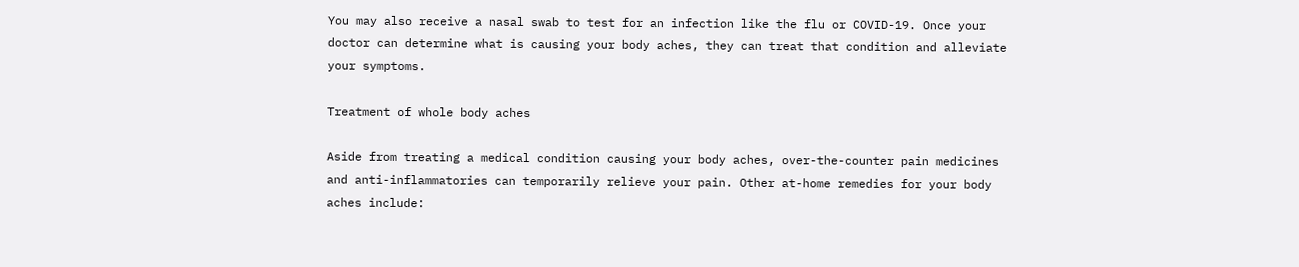You may also receive a nasal swab to test for an infection like the flu or COVID-19. Once your doctor can determine what is causing your body aches, they can treat that condition and alleviate your symptoms.

Treatment of whole body aches

Aside from treating a medical condition causing your body aches, over-the-counter pain medicines and anti-inflammatories can temporarily relieve your pain. Other at-home remedies for your body aches include: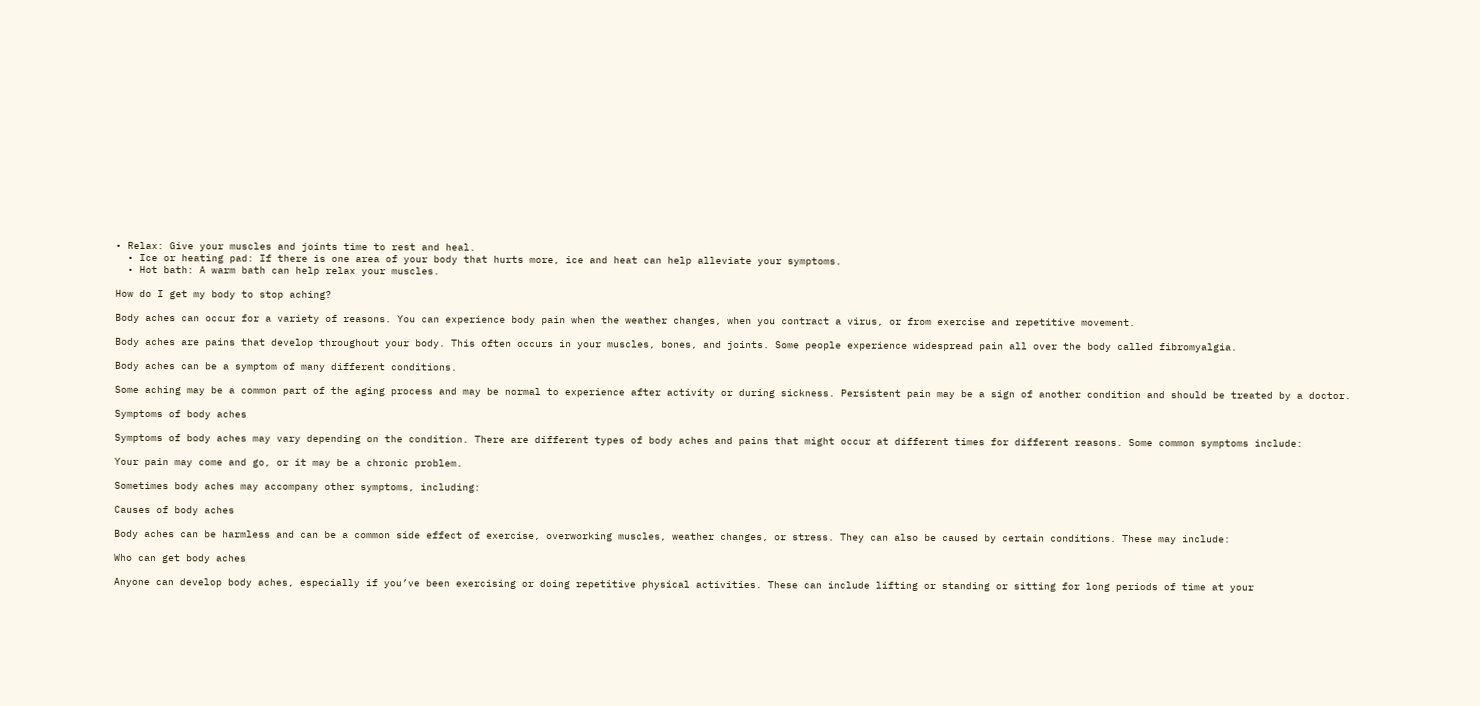• Relax: Give your muscles and joints time to rest and heal.
  • Ice or heating pad: If there is one area of your body that hurts more, ice and heat can help alleviate your symptoms.
  • Hot bath: A warm bath can help relax your muscles.

How do I get my body to stop aching?

Body aches can occur for a variety of reasons. You can experience body pain when the weather changes, when you contract a virus, or from exercise and repetitive movement.

Body aches are pains that develop throughout your body. This often occurs in your muscles, bones, and joints. Some people experience widespread pain all over the body called fibromyalgia.

Body aches can be a symptom of many different conditions.

Some aching may be a common part of the aging process and may be normal to experience after activity or during sickness. Persistent pain may be a sign of another condition and should be treated by a doctor.

Symptoms of body aches

Symptoms of body aches may vary depending on the condition. There are different types of body aches and pains that might occur at different times for different reasons. Some common symptoms include:

Your pain may come and go, or it may be a chronic problem.

Sometimes body aches may accompany other symptoms, including:

Causes of body aches

Body aches can be harmless and can be a common side effect of exercise, overworking muscles, weather changes, or stress. They can also be caused by certain conditions. These may include:

Who can get body aches

Anyone can develop body aches, especially if you’ve been exercising or doing repetitive physical activities. These can include lifting or standing or sitting for long periods of time at your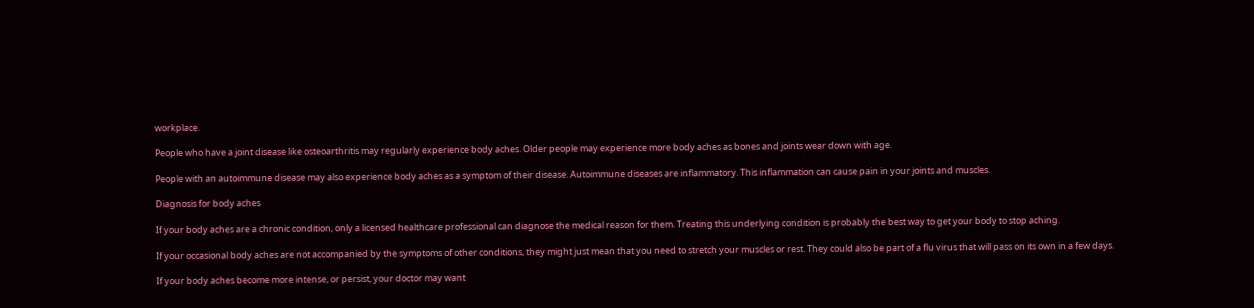workplace.

People who have a joint disease like osteoarthritis may regularly experience body aches. Older people may experience more body aches as bones and joints wear down with age.

People with an autoimmune disease may also experience body aches as a symptom of their disease. Autoimmune diseases are inflammatory. This inflammation can cause pain in your joints and muscles.

Diagnosis for body aches

If your body aches are a chronic condition, only a licensed healthcare professional can diagnose the medical reason for them. Treating this underlying condition is probably the best way to get your body to stop aching.

If your occasional body aches are not accompanied by the symptoms of other conditions, they might just mean that you need to stretch your muscles or rest. They could also be part of a flu virus that will pass on its own in a few days.

If your body aches become more intense, or persist, your doctor may want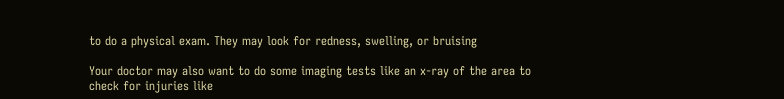to do a physical exam. They may look for redness, swelling, or bruising

Your doctor may also want to do some imaging tests like an x-ray of the area to check for injuries like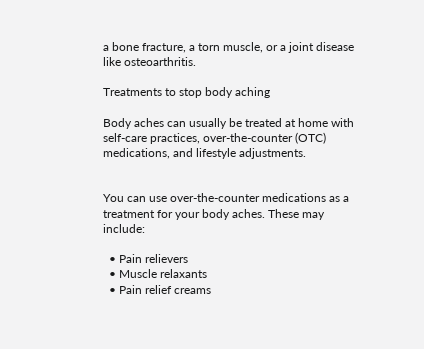a bone fracture, a torn muscle, or a joint disease like osteoarthritis.

Treatments to stop body aching

Body aches can usually be treated at home with self-care practices, over-the-counter (OTC) medications, and lifestyle adjustments.


You can use over-the-counter medications as a treatment for your body aches. These may include:

  • Pain relievers
  • Muscle relaxants
  • Pain relief creams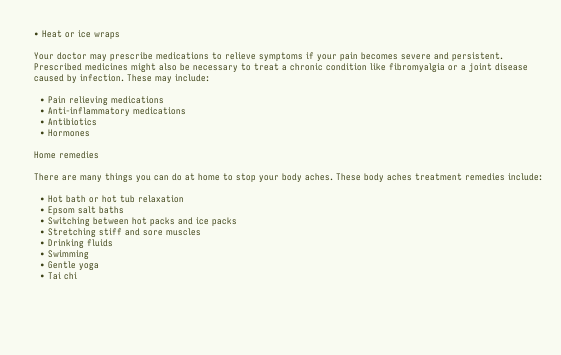• Heat or ice wraps

Your doctor may prescribe medications to relieve symptoms if your pain becomes severe and persistent. Prescribed medicines might also be necessary to treat a chronic condition like fibromyalgia or a joint disease caused by infection. These may include:

  • Pain relieving medications
  • Anti-inflammatory medications
  • Antibiotics
  • Hormones

Home remedies

There are many things you can do at home to stop your body aches. These body aches treatment remedies include:

  • Hot bath or hot tub relaxation
  • Epsom salt baths
  • Switching between hot packs and ice packs
  • Stretching stiff and sore muscles
  • Drinking fluids
  • Swimming
  • Gentle yoga
  • Tai chi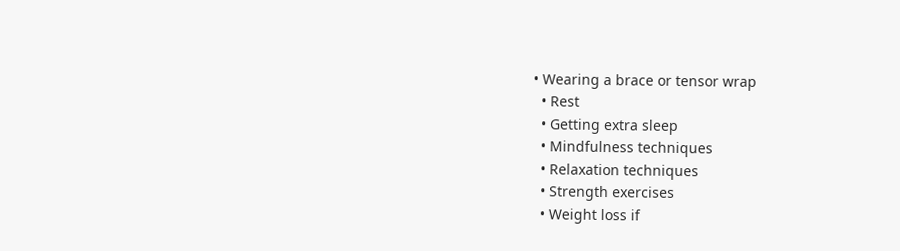• Wearing a brace or tensor wrap
  • Rest
  • Getting extra sleep
  • Mindfulness techniques
  • Relaxation techniques
  • Strength exercises
  • Weight loss if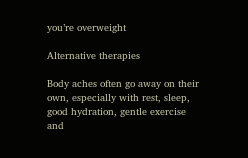you’re overweight

Alternative therapies

Body aches often go away on their own, especially with rest, sleep, good hydration, gentle exercise and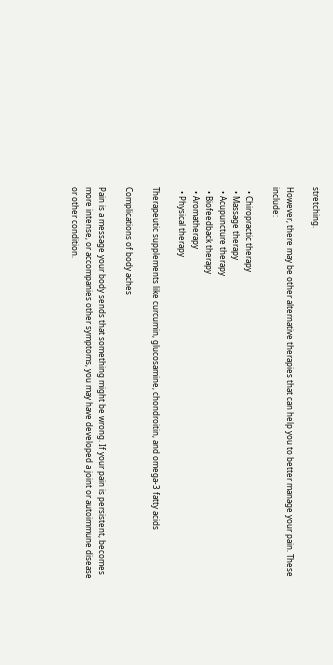stretching.

However, there may be other alternative therapies that can help you to better manage your pain. These include:

  • Chiropractic therapy
  • Massage therapy
  • Acupuncture therapy
  • Biofeedback therapy
  • Aromatherapy
  • Physical therapy

Therapeutic supplements like curcumin, glucosamine, chondroitin, and omega-3 fatty acids

Complications of body aches

Pain is a message your body sends that something might be wrong. If your pain is persistent, becomes more intense, or accompanies other symptoms, you may have developed a joint or autoimmune disease or other condition.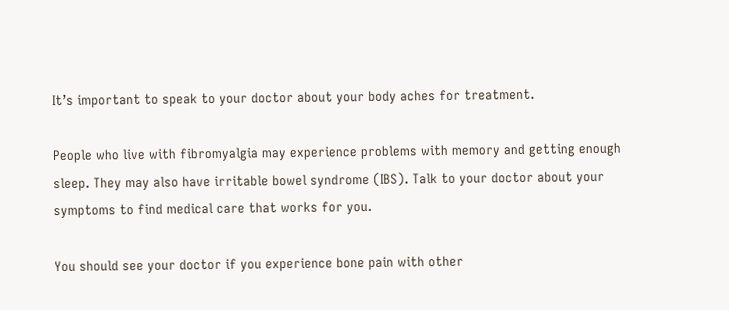It’s important to speak to your doctor about your body aches for treatment.

People who live with fibromyalgia may experience problems with memory and getting enough sleep. They may also have irritable bowel syndrome (IBS). Talk to your doctor about your symptoms to find medical care that works for you.

You should see your doctor if you experience bone pain with other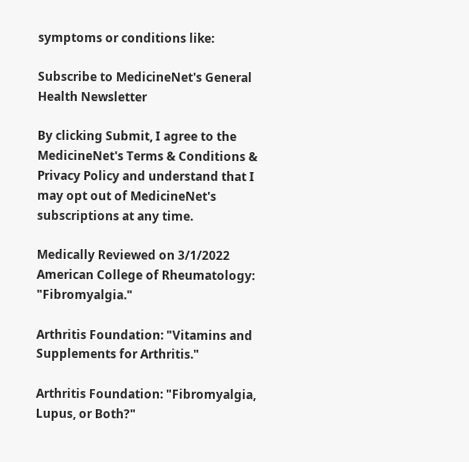symptoms or conditions like:

Subscribe to MedicineNet's General Health Newsletter

By clicking Submit, I agree to the MedicineNet's Terms & Conditions & Privacy Policy and understand that I may opt out of MedicineNet's subscriptions at any time.

Medically Reviewed on 3/1/2022
American College of Rheumatology: "Fibromyalgia."

Arthritis Foundation: "Vitamins and Supplements for Arthritis."

Arthritis Foundation: "Fibromyalgia, Lupus, or Both?"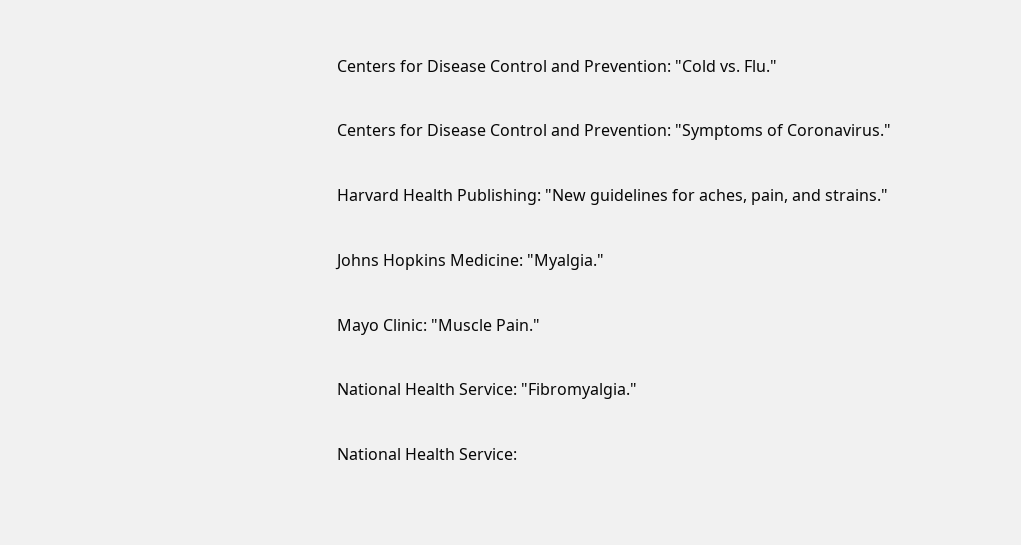Centers for Disease Control and Prevention: "Cold vs. Flu."

Centers for Disease Control and Prevention: "Symptoms of Coronavirus."

Harvard Health Publishing: "New guidelines for aches, pain, and strains."

Johns Hopkins Medicine: "Myalgia."

Mayo Clinic: "Muscle Pain."

National Health Service: "Fibromyalgia."

National Health Service: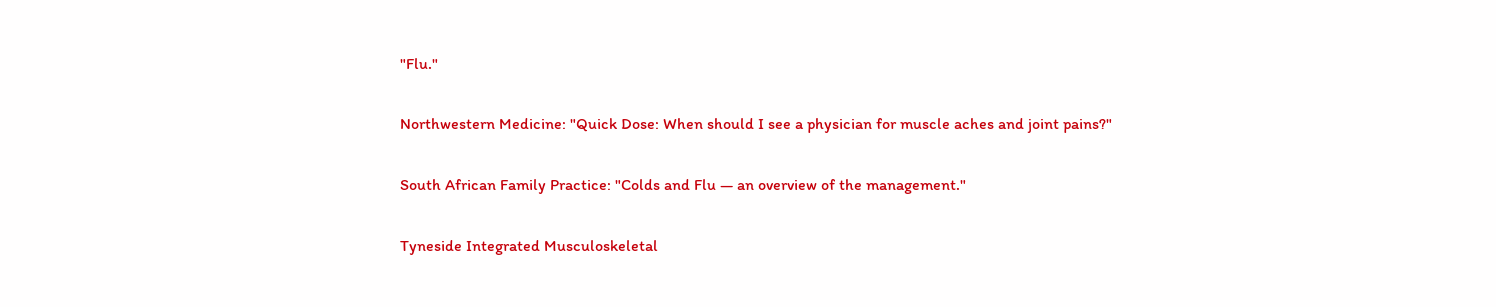"Flu."

Northwestern Medicine: "Quick Dose: When should I see a physician for muscle aches and joint pains?"

South African Family Practice: "Colds and Flu — an overview of the management."

Tyneside Integrated Musculoskeletal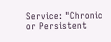Service: "Chronic or Persistent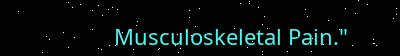Musculoskeletal Pain."